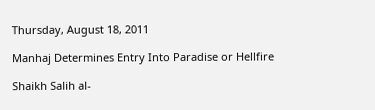Thursday, August 18, 2011

Manhaj Determines Entry Into Paradise or Hellfire

Shaikh Salih al-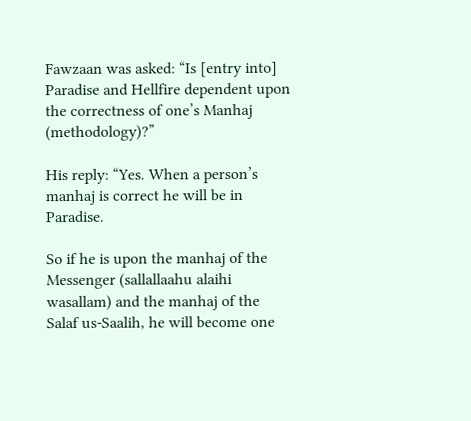Fawzaan was asked: “Is [entry into] Paradise and Hellfire dependent upon the correctness of one’s Manhaj (methodology)?”

His reply: “Yes. When a person’s manhaj is correct he will be in Paradise.

So if he is upon the manhaj of the Messenger (sallallaahu alaihi wasallam) and the manhaj of the Salaf us-Saalih, he will become one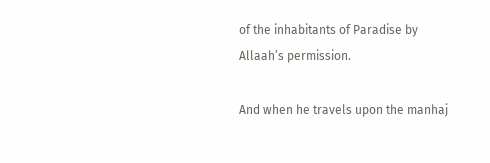of the inhabitants of Paradise by Allaah’s permission.

And when he travels upon the manhaj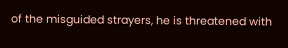of the misguided strayers, he is threatened with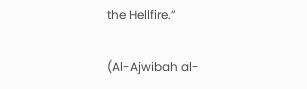the Hellfire.”

(Al-Ajwibah al-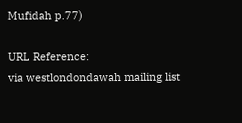Mufidah p.77)

URL Reference:
via westlondondawah mailing list